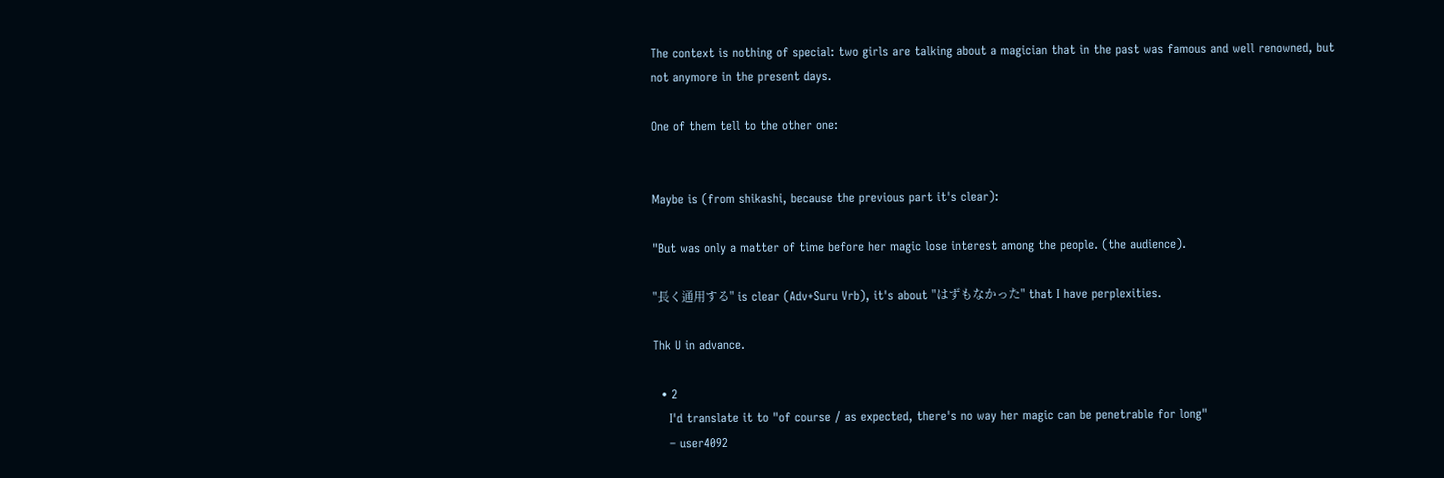The context is nothing of special: two girls are talking about a magician that in the past was famous and well renowned, but not anymore in the present days.

One of them tell to the other one:


Maybe is (from shikashi, because the previous part it's clear):

"But was only a matter of time before her magic lose interest among the people. (the audience).

"長く通用する" is clear (Adv+Suru Vrb), it's about "はずもなかった" that I have perplexities.

Thk U in advance.

  • 2
    I'd translate it to "of course / as expected, there's no way her magic can be penetrable for long"
    – user4092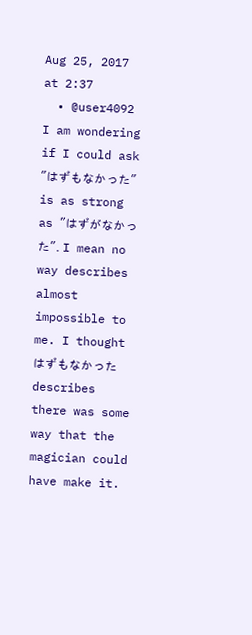Aug 25, 2017 at 2:37
  • @user4092 I am wondering if I could ask "はずもなかった" is as strong as "はずがなかった". I mean no way describes almost impossible to me. I thought はずもなかった describes there was some way that the magician could have make it.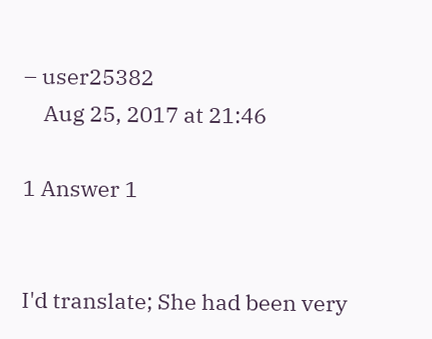– user25382
    Aug 25, 2017 at 21:46

1 Answer 1


I'd translate; She had been very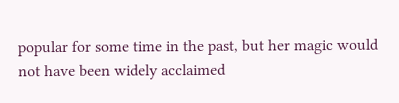popular for some time in the past, but her magic would not have been widely acclaimed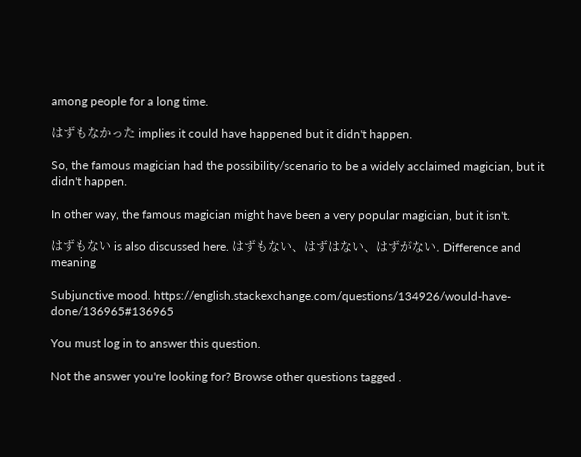among people for a long time.

はずもなかった implies it could have happened but it didn't happen.

So, the famous magician had the possibility/scenario to be a widely acclaimed magician, but it didn't happen.

In other way, the famous magician might have been a very popular magician, but it isn't.

はずもない is also discussed here. はずもない、はずはない、はずがない. Difference and meaning

Subjunctive mood. https://english.stackexchange.com/questions/134926/would-have-done/136965#136965

You must log in to answer this question.

Not the answer you're looking for? Browse other questions tagged .